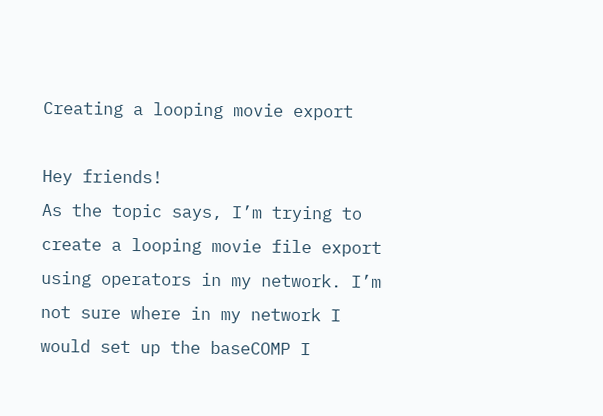Creating a looping movie export

Hey friends!
As the topic says, I’m trying to create a looping movie file export using operators in my network. I’m not sure where in my network I would set up the baseCOMP I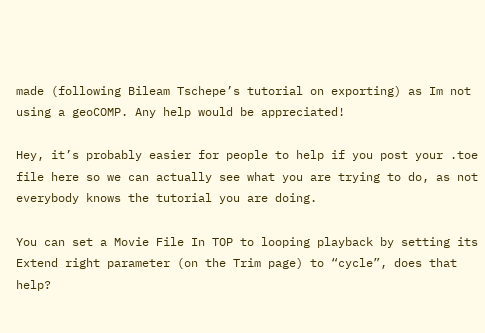made (following Bileam Tschepe’s tutorial on exporting) as Im not using a geoCOMP. Any help would be appreciated!

Hey, it’s probably easier for people to help if you post your .toe file here so we can actually see what you are trying to do, as not everybody knows the tutorial you are doing.

You can set a Movie File In TOP to looping playback by setting its Extend right parameter (on the Trim page) to “cycle”, does that help?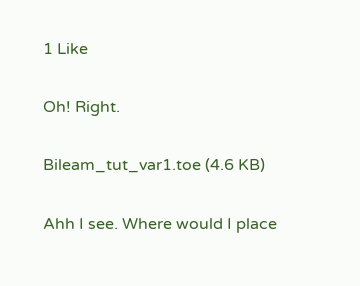1 Like

Oh! Right.

Bileam_tut_var1.toe (4.6 KB)

Ahh I see. Where would I place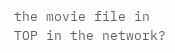the movie file in TOP in the network?